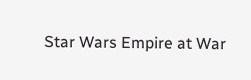Star Wars Empire at War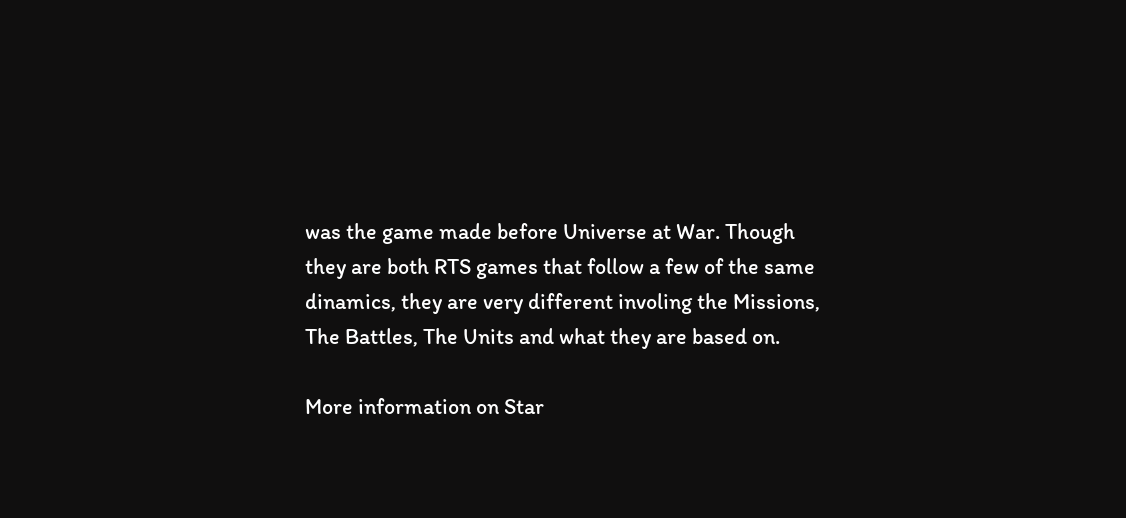was the game made before Universe at War. Though they are both RTS games that follow a few of the same dinamics, they are very different involing the Missions, The Battles, The Units and what they are based on.

More information on Star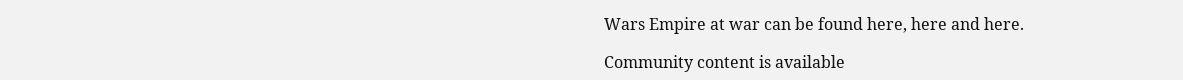Wars Empire at war can be found here, here and here.

Community content is available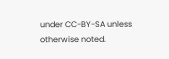under CC-BY-SA unless otherwise noted.